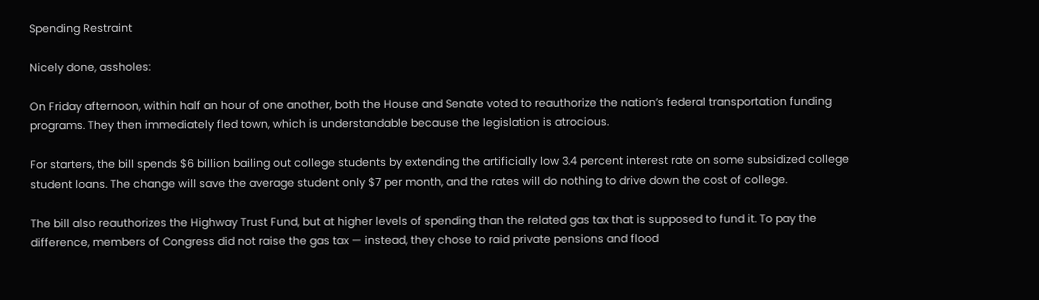Spending Restraint

Nicely done, assholes:

On Friday afternoon, within half an hour of one another, both the House and Senate voted to reauthorize the nation’s federal transportation funding programs. They then immediately fled town, which is understandable because the legislation is atrocious.

For starters, the bill spends $6 billion bailing out college students by extending the artificially low 3.4 percent interest rate on some subsidized college student loans. The change will save the average student only $7 per month, and the rates will do nothing to drive down the cost of college.

The bill also reauthorizes the Highway Trust Fund, but at higher levels of spending than the related gas tax that is supposed to fund it. To pay the difference, members of Congress did not raise the gas tax — instead, they chose to raid private pensions and flood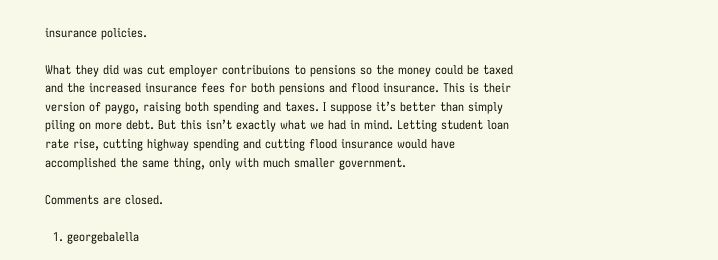insurance policies.

What they did was cut employer contribuions to pensions so the money could be taxed and the increased insurance fees for both pensions and flood insurance. This is their version of paygo, raising both spending and taxes. I suppose it’s better than simply piling on more debt. But this isn’t exactly what we had in mind. Letting student loan rate rise, cutting highway spending and cutting flood insurance would have accomplished the same thing, only with much smaller government.

Comments are closed.

  1. georgebalella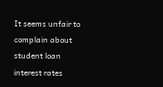It seems unfair to complain about student loan interest rates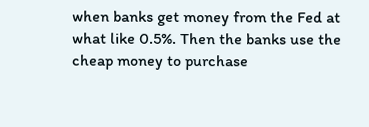when banks get money from the Fed at what like 0.5%. Then the banks use the cheap money to purchase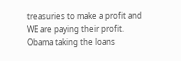treasuries to make a profit and WE are paying their profit. Obama taking the loans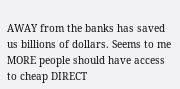AWAY from the banks has saved us billions of dollars. Seems to me MORE people should have access to cheap DIRECT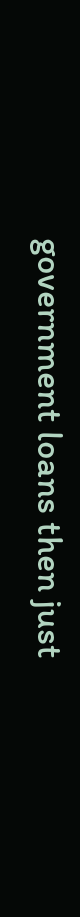government loans then just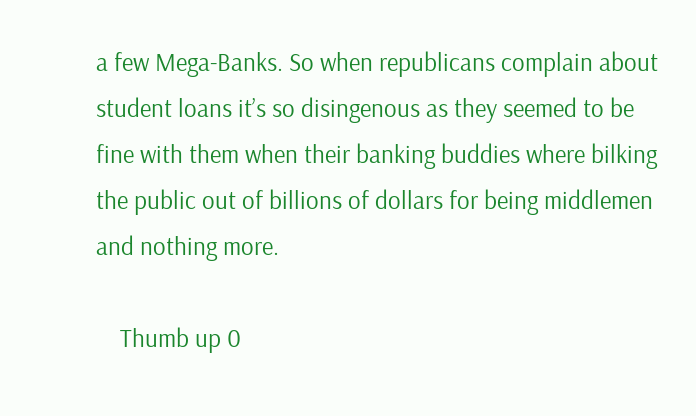a few Mega-Banks. So when republicans complain about student loans it’s so disingenous as they seemed to be fine with them when their banking buddies where bilking the public out of billions of dollars for being middlemen and nothing more.

    Thumb up 0